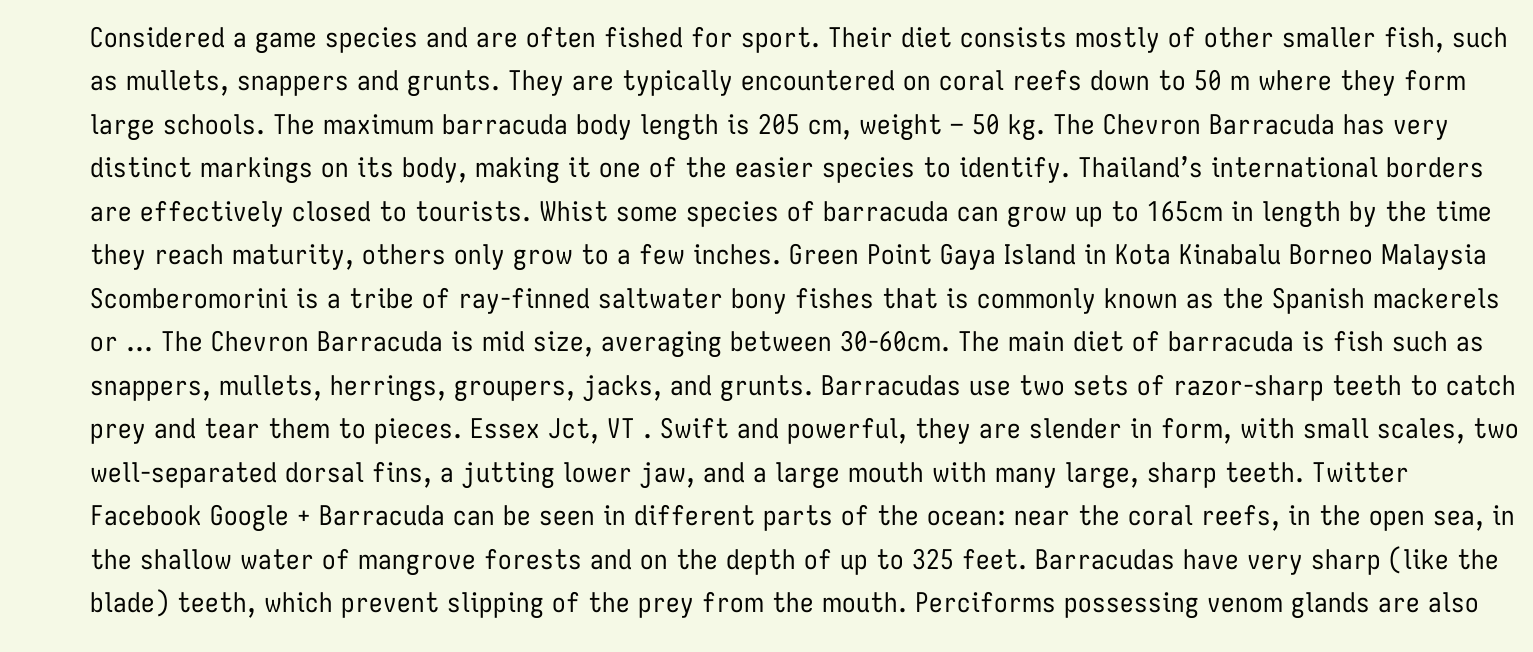Considered a game species and are often fished for sport. Their diet consists mostly of other smaller fish, such as mullets, snappers and grunts. They are typically encountered on coral reefs down to 50 m where they form large schools. The maximum barracuda body length is 205 cm, weight – 50 kg. The Chevron Barracuda has very distinct markings on its body, making it one of the easier species to identify. Thailand’s international borders are effectively closed to tourists. Whist some species of barracuda can grow up to 165cm in length by the time they reach maturity, others only grow to a few inches. Green Point Gaya Island in Kota Kinabalu Borneo Malaysia Scomberomorini is a tribe of ray-finned saltwater bony fishes that is commonly known as the Spanish mackerels or … The Chevron Barracuda is mid size, averaging between 30-60cm. The main diet of barracuda is fish such as snappers, mullets, herrings, groupers, jacks, and grunts. Barracudas use two sets of razor-sharp teeth to catch prey and tear them to pieces. Essex Jct, VT . Swift and powerful, they are slender in form, with small scales, two well-separated dorsal fins, a jutting lower jaw, and a large mouth with many large, sharp teeth. Twitter Facebook Google + Barracuda can be seen in different parts of the ocean: near the coral reefs, in the open sea, in the shallow water of mangrove forests and on the depth of up to 325 feet. Barracudas have very sharp (like the blade) teeth, which prevent slipping of the prey from the mouth. Perciforms possessing venom glands are also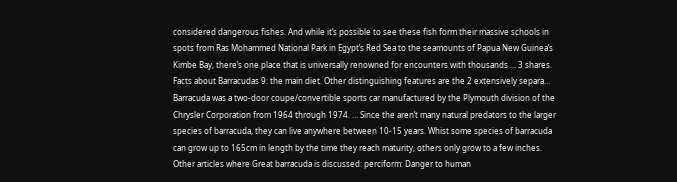considered dangerous fishes. And while it’s possible to see these fish form their massive schools in spots from Ras Mohammed National Park in Egypt’s Red Sea to the seamounts of Papua New Guinea’s Kimbe Bay, there’s one place that is universally renowned for encounters with thousands … 3 shares. Facts about Barracudas 9: the main diet. Other distinguishing features are the 2 extensively separa… Barracuda was a two-door coupe/convertible sports car manufactured by the Plymouth division of the Chrysler Corporation from 1964 through 1974. … Since the aren’t many natural predators to the larger species of barracuda, they can live anywhere between 10-15 years. Whist some species of barracuda can grow up to 165cm in length by the time they reach maturity, others only grow to a few inches. Other articles where Great barracuda is discussed: perciform: Danger to human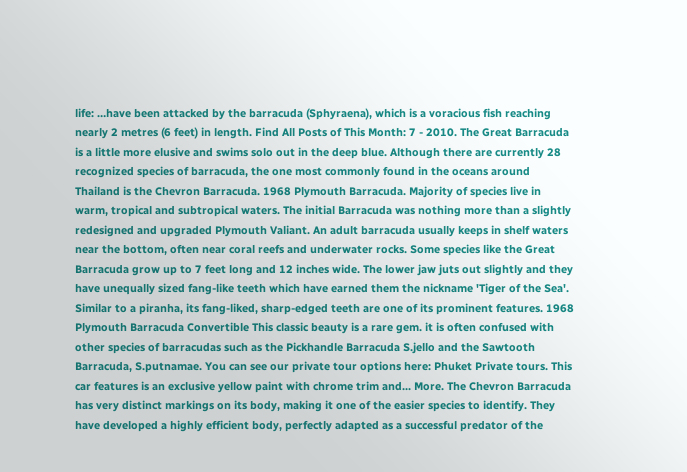life: …have been attacked by the barracuda (Sphyraena), which is a voracious fish reaching nearly 2 metres (6 feet) in length. Find All Posts of This Month: 7 - 2010. The Great Barracuda is a little more elusive and swims solo out in the deep blue. Although there are currently 28 recognized species of barracuda, the one most commonly found in the oceans around Thailand is the Chevron Barracuda. 1968 Plymouth Barracuda. Majority of species live in warm, tropical and subtropical waters. The initial Barracuda was nothing more than a slightly redesigned and upgraded Plymouth Valiant. An adult barracuda usually keeps in shelf waters near the bottom, often near coral reefs and underwater rocks. Some species like the Great Barracuda grow up to 7 feet long and 12 inches wide. The lower jaw juts out slightly and they have unequally sized fang-like teeth which have earned them the nickname 'Tiger of the Sea'. Similar to a piranha, its fang-liked, sharp-edged teeth are one of its prominent features. 1968 Plymouth Barracuda Convertible This classic beauty is a rare gem. it is often confused with other species of barracudas such as the Pickhandle Barracuda S.jello and the Sawtooth Barracuda, S.putnamae. You can see our private tour options here: Phuket Private tours. This car features is an exclusive yellow paint with chrome trim and... More. The Chevron Barracuda has very distinct markings on its body, making it one of the easier species to identify. They have developed a highly efficient body, perfectly adapted as a successful predator of the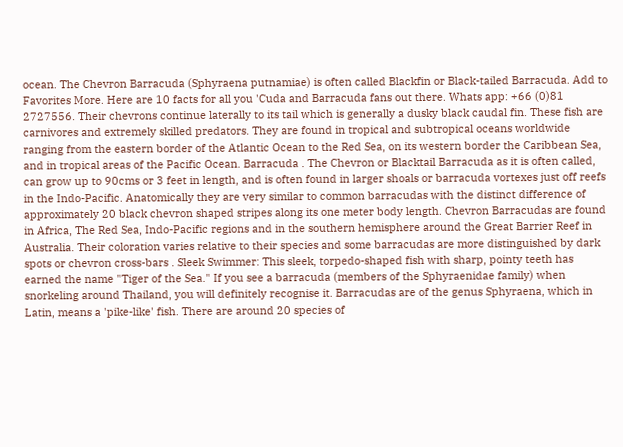ocean. The Chevron Barracuda (Sphyraena putnamiae) is often called Blackfin or Black-tailed Barracuda. Add to Favorites More. Here are 10 facts for all you 'Cuda and Barracuda fans out there. Whats app: +66 (0)81 2727556. Their chevrons continue laterally to its tail which is generally a dusky black caudal fin. These fish are carnivores and extremely skilled predators. They are found in tropical and subtropical oceans worldwide ranging from the eastern border of the Atlantic Ocean to the Red Sea, on its western border the Caribbean Sea, and in tropical areas of the Pacific Ocean. Barracuda . The Chevron or Blacktail Barracuda as it is often called, can grow up to 90cms or 3 feet in length, and is often found in larger shoals or barracuda vortexes just off reefs in the Indo-Pacific. Anatomically they are very similar to common barracudas with the distinct difference of approximately 20 black chevron shaped stripes along its one meter body length. Chevron Barracudas are found in Africa, The Red Sea, Indo-Pacific regions and in the southern hemisphere around the Great Barrier Reef in Australia. Their coloration varies relative to their species and some barracudas are more distinguished by dark spots or chevron cross-bars . Sleek Swimmer: This sleek, torpedo-shaped fish with sharp, pointy teeth has earned the name "Tiger of the Sea." If you see a barracuda (members of the Sphyraenidae family) when snorkeling around Thailand, you will definitely recognise it. Barracudas are of the genus Sphyraena, which in Latin, means a 'pike-like' fish. There are around 20 species of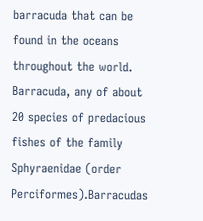barracuda that can be found in the oceans throughout the world. Barracuda, any of about 20 species of predacious fishes of the family Sphyraenidae (order Perciformes).Barracudas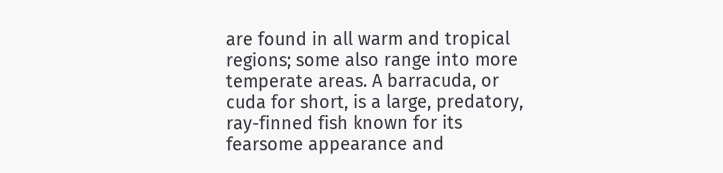are found in all warm and tropical regions; some also range into more temperate areas. A barracuda, or cuda for short, is a large, predatory, ray-finned fish known for its fearsome appearance and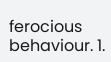ferocious behaviour. 1.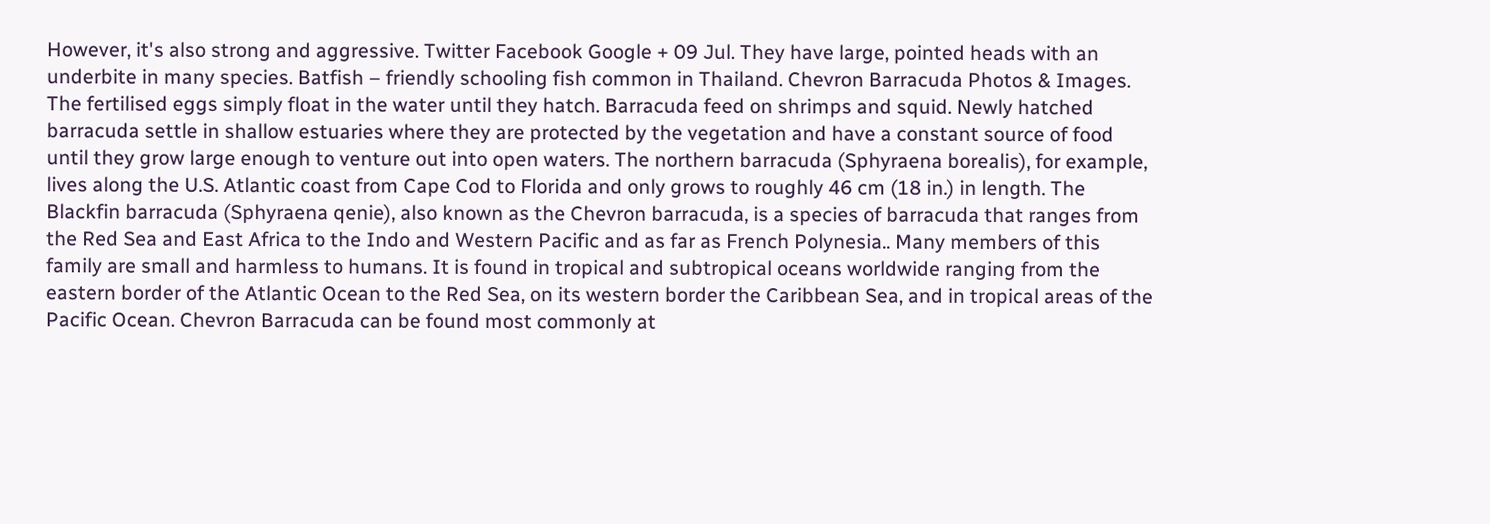However, it's also strong and aggressive. Twitter Facebook Google + 09 Jul. They have large, pointed heads with an underbite in many species. Batfish – friendly schooling fish common in Thailand. Chevron Barracuda Photos & Images. The fertilised eggs simply float in the water until they hatch. Barracuda feed on shrimps and squid. Newly hatched barracuda settle in shallow estuaries where they are protected by the vegetation and have a constant source of food until they grow large enough to venture out into open waters. The northern barracuda (Sphyraena borealis), for example, lives along the U.S. Atlantic coast from Cape Cod to Florida and only grows to roughly 46 cm (18 in.) in length. The Blackfin barracuda (Sphyraena qenie), also known as the Chevron barracuda, is a species of barracuda that ranges from the Red Sea and East Africa to the Indo and Western Pacific and as far as French Polynesia.. Many members of this family are small and harmless to humans. It is found in tropical and subtropical oceans worldwide ranging from the eastern border of the Atlantic Ocean to the Red Sea, on its western border the Caribbean Sea, and in tropical areas of the Pacific Ocean. Chevron Barracuda can be found most commonly at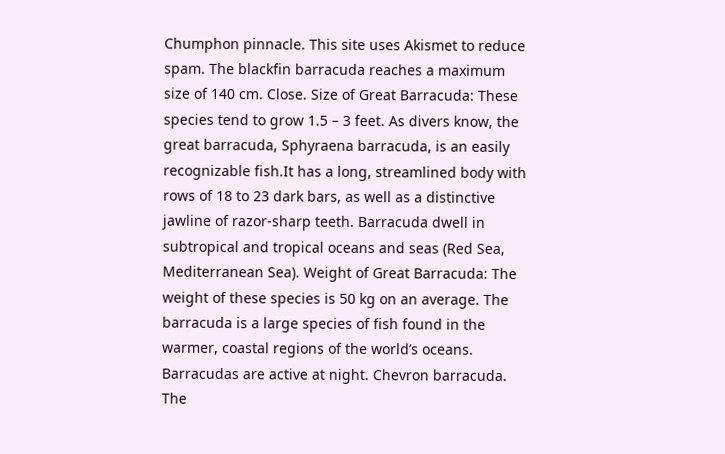Chumphon pinnacle. This site uses Akismet to reduce spam. The blackfin barracuda reaches a maximum size of 140 cm. Close. Size of Great Barracuda: These species tend to grow 1.5 – 3 feet. As divers know, the great barracuda, Sphyraena barracuda, is an easily recognizable fish.It has a long, streamlined body with rows of 18 to 23 dark bars, as well as a distinctive jawline of razor-sharp teeth. Barracuda dwell in subtropical and tropical oceans and seas (Red Sea, Mediterranean Sea). Weight of Great Barracuda: The weight of these species is 50 kg on an average. The barracuda is a large species of fish found in the warmer, coastal regions of the world’s oceans. Barracudas are active at night. Chevron barracuda. The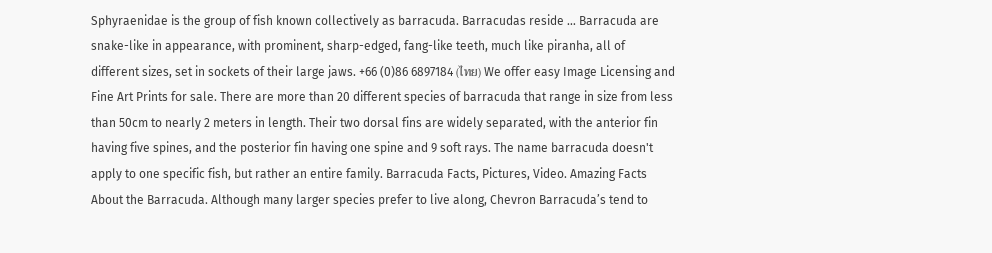Sphyraenidae is the group of fish known collectively as barracuda. Barracudas reside … Barracuda are snake-like in appearance, with prominent, sharp-edged, fang-like teeth, much like piranha, all of different sizes, set in sockets of their large jaws. +66 (0)86 6897184 (ไทย) We offer easy Image Licensing and Fine Art Prints for sale. There are more than 20 different species of barracuda that range in size from less than 50cm to nearly 2 meters in length. Their two dorsal fins are widely separated, with the anterior fin having five spines, and the posterior fin having one spine and 9 soft rays. The name barracuda doesn't apply to one specific fish, but rather an entire family. Barracuda Facts, Pictures, Video. Amazing Facts About the Barracuda. Although many larger species prefer to live along, Chevron Barracuda’s tend to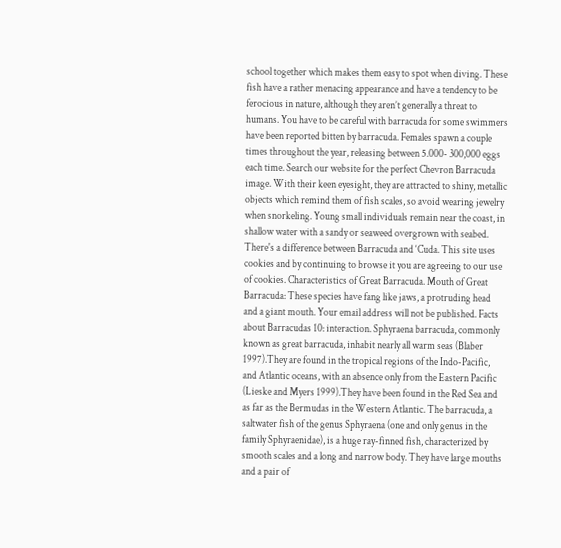school together which makes them easy to spot when diving. These fish have a rather menacing appearance and have a tendency to be ferocious in nature, although they aren’t generally a threat to humans. You have to be careful with barracuda for some swimmers have been reported bitten by barracuda. Females spawn a couple times throughout the year, releasing between 5.000- 300,000 eggs each time. Search our website for the perfect Chevron Barracuda image. With their keen eyesight, they are attracted to shiny, metallic objects which remind them of fish scales, so avoid wearing jewelry when snorkeling. Young small individuals remain near the coast, in shallow water with a sandy or seaweed overgrown with seabed. There's a difference between Barracuda and ‘Cuda. This site uses cookies and by continuing to browse it you are agreeing to our use of cookies. Characteristics of Great Barracuda. Mouth of Great Barracuda: These species have fang like jaws, a protruding head and a giant mouth. Your email address will not be published. Facts about Barracudas 10: interaction. Sphyraena barracuda, commonly known as great barracuda, inhabit nearly all warm seas (Blaber 1997).They are found in the tropical regions of the Indo-Pacific, and Atlantic oceans, with an absence only from the Eastern Pacific (Lieske and Myers 1999).They have been found in the Red Sea and as far as the Bermudas in the Western Atlantic. The barracuda, a saltwater fish of the genus Sphyraena (one and only genus in the family Sphyraenidae), is a huge ray-finned fish, characterized by smooth scales and a long and narrow body. They have large mouths and a pair of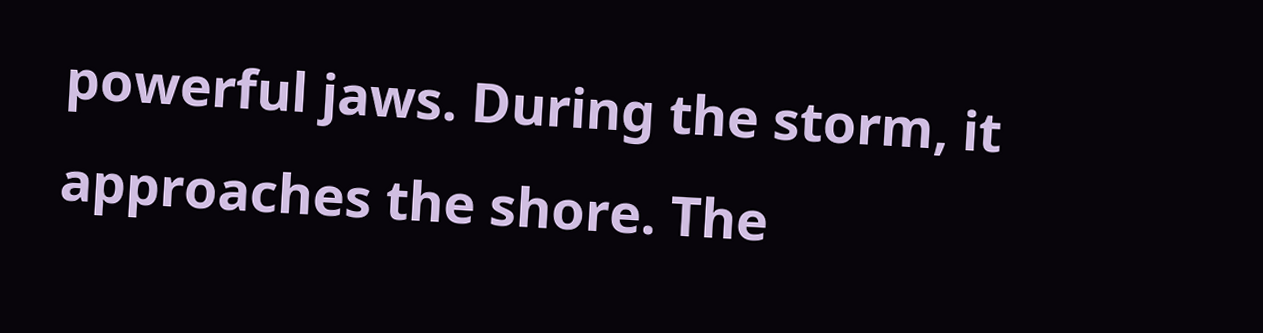powerful jaws. During the storm, it approaches the shore. The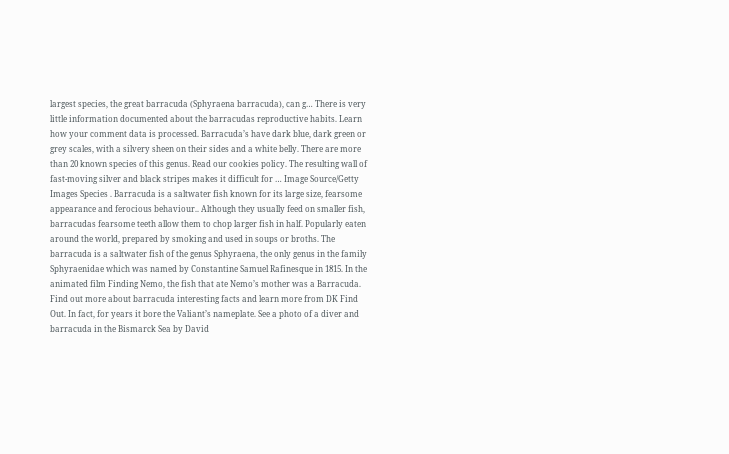largest species, the great barracuda (Sphyraena barracuda), can g… There is very little information documented about the barracudas reproductive habits. Learn how your comment data is processed. Barracuda’s have dark blue, dark green or grey scales, with a silvery sheen on their sides and a white belly. There are more than 20 known species of this genus. Read our cookies policy. The resulting wall of fast-moving silver and black stripes makes it difficult for … Image Source/Getty Images Species . Barracuda is a saltwater fish known for its large size, fearsome appearance and ferocious behaviour.. Although they usually feed on smaller fish, barracudas fearsome teeth allow them to chop larger fish in half. Popularly eaten around the world, prepared by smoking and used in soups or broths. The barracuda is a saltwater fish of the genus Sphyraena, the only genus in the family Sphyraenidae which was named by Constantine Samuel Rafinesque in 1815. In the animated film Finding Nemo, the fish that ate Nemo’s mother was a Barracuda. Find out more about barracuda interesting facts and learn more from DK Find Out. In fact, for years it bore the Valiant’s nameplate. See a photo of a diver and barracuda in the Bismarck Sea by David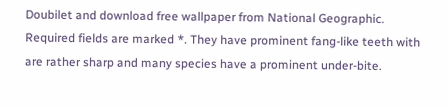Doubilet and download free wallpaper from National Geographic. Required fields are marked *. They have prominent fang-like teeth with are rather sharp and many species have a prominent under-bite.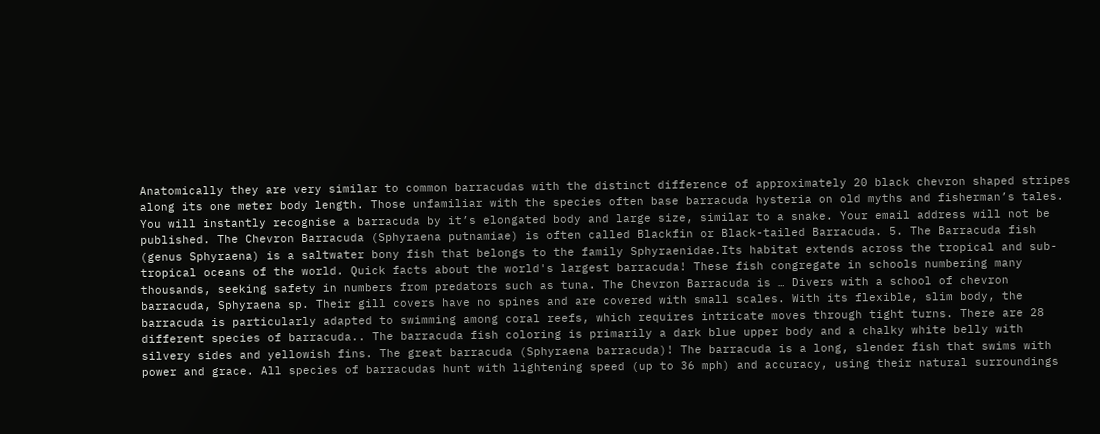Anatomically they are very similar to common barracudas with the distinct difference of approximately 20 black chevron shaped stripes along its one meter body length. Those unfamiliar with the species often base barracuda hysteria on old myths and fisherman’s tales. You will instantly recognise a barracuda by it’s elongated body and large size, similar to a snake. Your email address will not be published. The Chevron Barracuda (Sphyraena putnamiae) is often called Blackfin or Black-tailed Barracuda. 5. The Barracuda fish (genus Sphyraena) is a saltwater bony fish that belongs to the family Sphyraenidae.Its habitat extends across the tropical and sub-tropical oceans of the world. Quick facts about the world's largest barracuda! These fish congregate in schools numbering many thousands, seeking safety in numbers from predators such as tuna. The Chevron Barracuda is … Divers with a school of chevron barracuda, Sphyraena sp. Their gill covers have no spines and are covered with small scales. With its flexible, slim body, the barracuda is particularly adapted to swimming among coral reefs, which requires intricate moves through tight turns. There are 28 different species of barracuda.. The barracuda fish coloring is primarily a dark blue upper body and a chalky white belly with silvery sides and yellowish fins. The great barracuda (Sphyraena barracuda)! The barracuda is a long, slender fish that swims with power and grace. All species of barracudas hunt with lightening speed (up to 36 mph) and accuracy, using their natural surroundings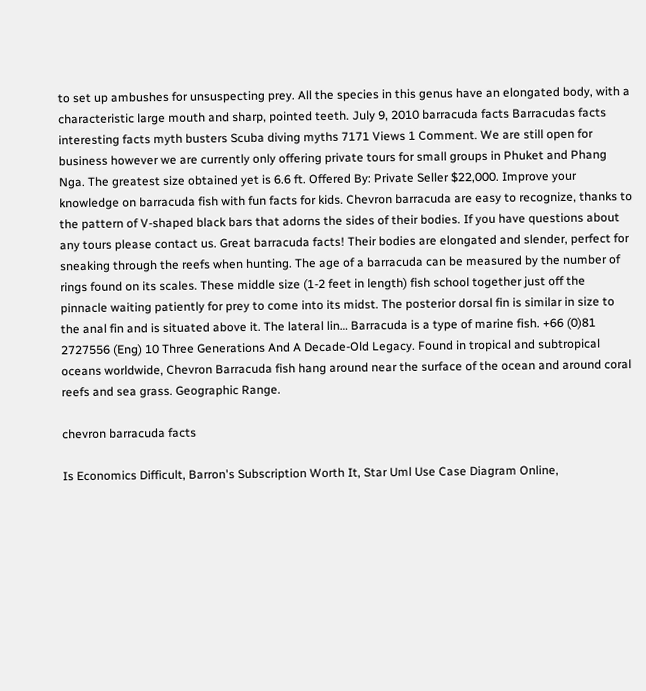to set up ambushes for unsuspecting prey. All the species in this genus have an elongated body, with a characteristic large mouth and sharp, pointed teeth. July 9, 2010 barracuda facts Barracudas facts interesting facts myth busters Scuba diving myths 7171 Views 1 Comment. We are still open for business however we are currently only offering private tours for small groups in Phuket and Phang Nga. The greatest size obtained yet is 6.6 ft. Offered By: Private Seller $22,000. Improve your knowledge on barracuda fish with fun facts for kids. Chevron barracuda are easy to recognize, thanks to the pattern of V-shaped black bars that adorns the sides of their bodies. If you have questions about any tours please contact us. Great barracuda facts! Their bodies are elongated and slender, perfect for sneaking through the reefs when hunting. The age of a barracuda can be measured by the number of rings found on its scales. These middle size (1-2 feet in length) fish school together just off the pinnacle waiting patiently for prey to come into its midst. The posterior dorsal fin is similar in size to the anal fin and is situated above it. The lateral lin… Barracuda is a type of marine fish. +66 (0)81 2727556 (Eng) 10 Three Generations And A Decade-Old Legacy. Found in tropical and subtropical oceans worldwide, Chevron Barracuda fish hang around near the surface of the ocean and around coral reefs and sea grass. Geographic Range.

chevron barracuda facts

Is Economics Difficult, Barron's Subscription Worth It, Star Uml Use Case Diagram Online,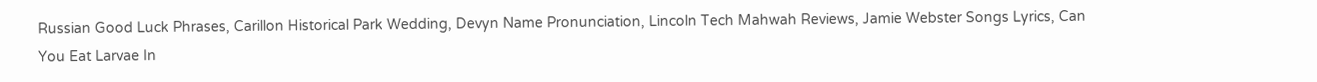Russian Good Luck Phrases, Carillon Historical Park Wedding, Devyn Name Pronunciation, Lincoln Tech Mahwah Reviews, Jamie Webster Songs Lyrics, Can You Eat Larvae In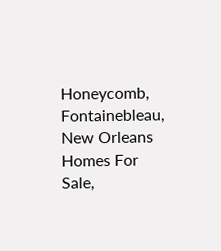Honeycomb, Fontainebleau, New Orleans Homes For Sale,